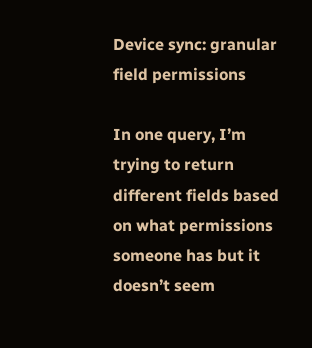Device sync: granular field permissions

In one query, I’m trying to return different fields based on what permissions someone has but it doesn’t seem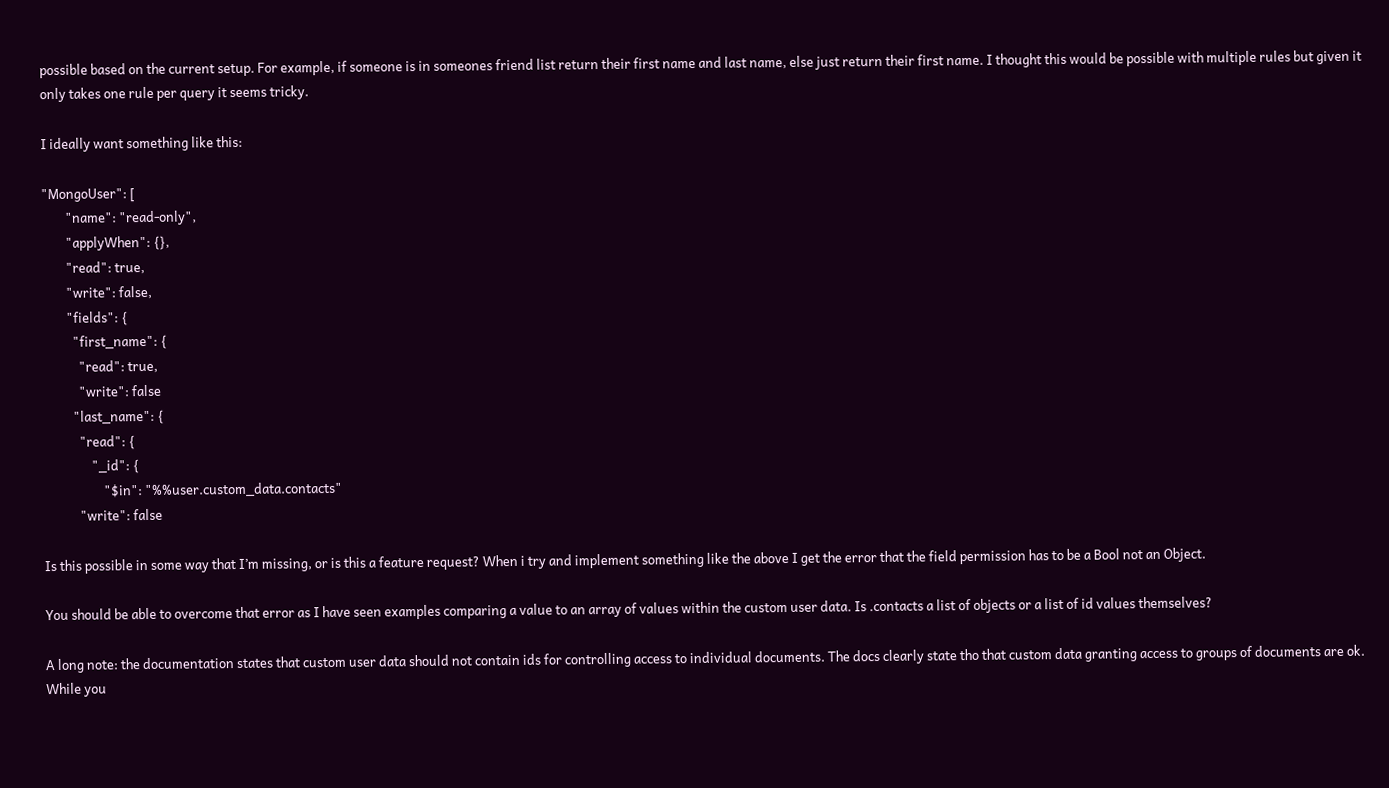possible based on the current setup. For example, if someone is in someones friend list return their first name and last name, else just return their first name. I thought this would be possible with multiple rules but given it only takes one rule per query it seems tricky.

I ideally want something like this:

"MongoUser": [
        "name": "read-only",
        "applyWhen": {},
        "read": true,
        "write": false,
        "fields": {
          "first_name": {
            "read": true,
            "write": false
          "last_name": {
            "read": {
                "_id": {
                    "$in": "%%user.custom_data.contacts"
            "write": false

Is this possible in some way that I’m missing, or is this a feature request? When i try and implement something like the above I get the error that the field permission has to be a Bool not an Object.

You should be able to overcome that error as I have seen examples comparing a value to an array of values within the custom user data. Is .contacts a list of objects or a list of id values themselves?

A long note: the documentation states that custom user data should not contain ids for controlling access to individual documents. The docs clearly state tho that custom data granting access to groups of documents are ok. While you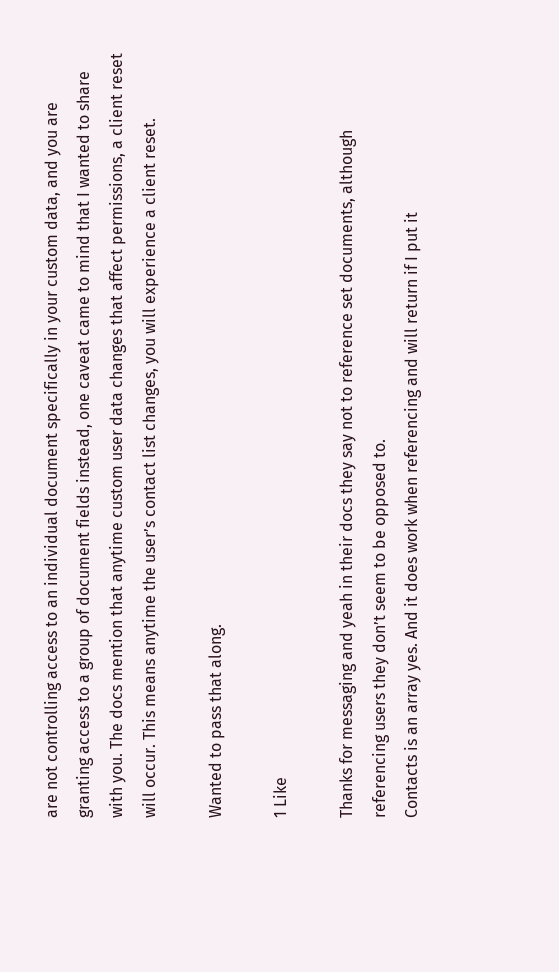are not controlling access to an individual document specifically in your custom data, and you are granting access to a group of document fields instead, one caveat came to mind that I wanted to share with you. The docs mention that anytime custom user data changes that affect permissions, a client reset will occur. This means anytime the user’s contact list changes, you will experience a client reset.

Wanted to pass that along.

1 Like

Thanks for messaging and yeah in their docs they say not to reference set documents, although referencing users they don’t seem to be opposed to.
Contacts is an array yes. And it does work when referencing and will return if I put it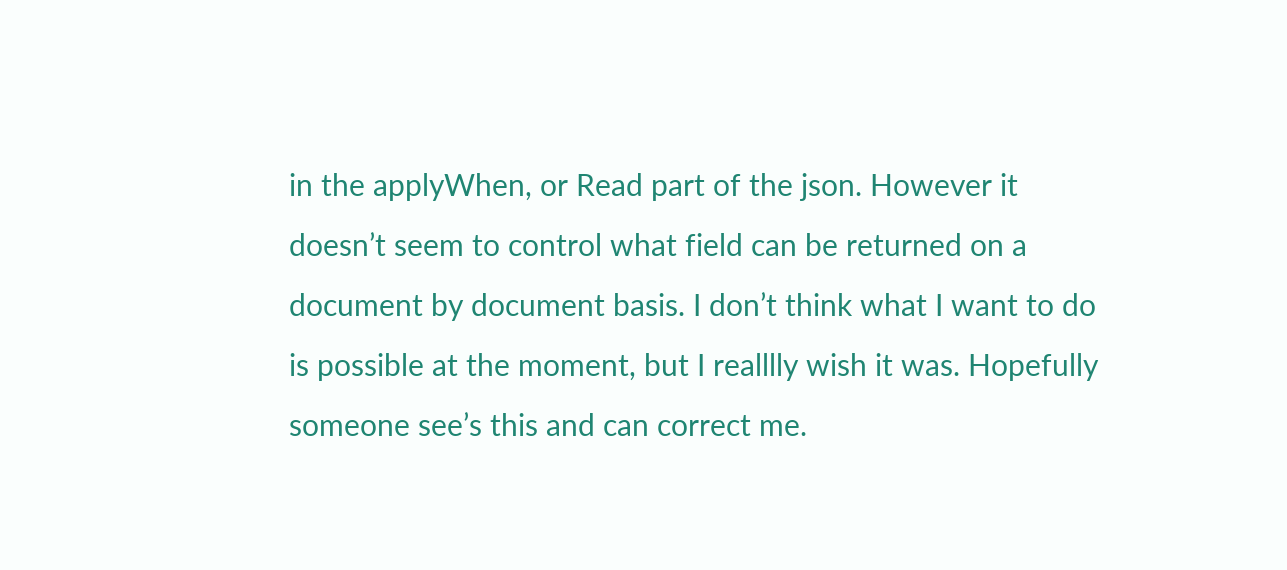in the applyWhen, or Read part of the json. However it doesn’t seem to control what field can be returned on a document by document basis. I don’t think what I want to do is possible at the moment, but I realllly wish it was. Hopefully someone see’s this and can correct me.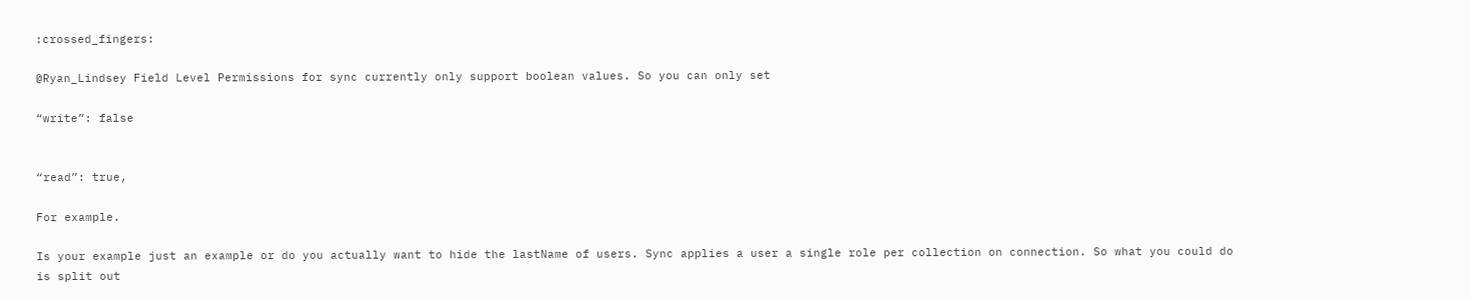:crossed_fingers:

@Ryan_Lindsey Field Level Permissions for sync currently only support boolean values. So you can only set

“write”: false


“read”: true,

For example.

Is your example just an example or do you actually want to hide the lastName of users. Sync applies a user a single role per collection on connection. So what you could do is split out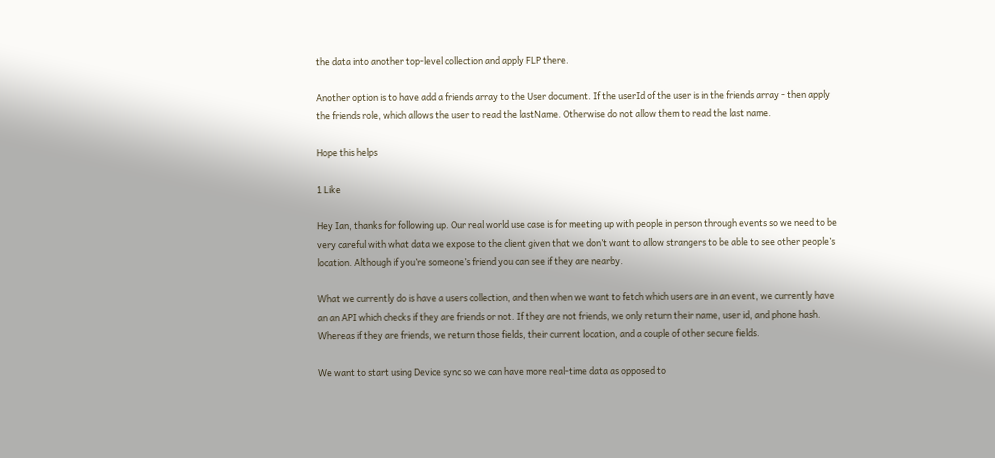the data into another top-level collection and apply FLP there.

Another option is to have add a friends array to the User document. If the userId of the user is in the friends array - then apply the friends role, which allows the user to read the lastName. Otherwise do not allow them to read the last name.

Hope this helps

1 Like

Hey Ian, thanks for following up. Our real world use case is for meeting up with people in person through events so we need to be very careful with what data we expose to the client given that we don’t want to allow strangers to be able to see other people’s location. Although if you’re someone’s friend you can see if they are nearby.

What we currently do is have a users collection, and then when we want to fetch which users are in an event, we currently have an an API which checks if they are friends or not. If they are not friends, we only return their name, user id, and phone hash. Whereas if they are friends, we return those fields, their current location, and a couple of other secure fields.

We want to start using Device sync so we can have more real-time data as opposed to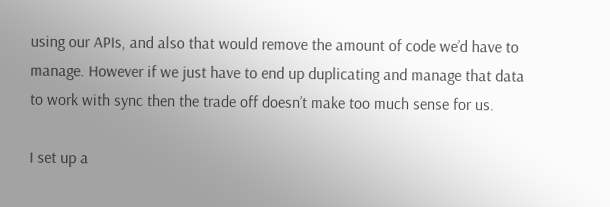using our APIs, and also that would remove the amount of code we’d have to manage. However if we just have to end up duplicating and manage that data to work with sync then the trade off doesn’t make too much sense for us.

I set up a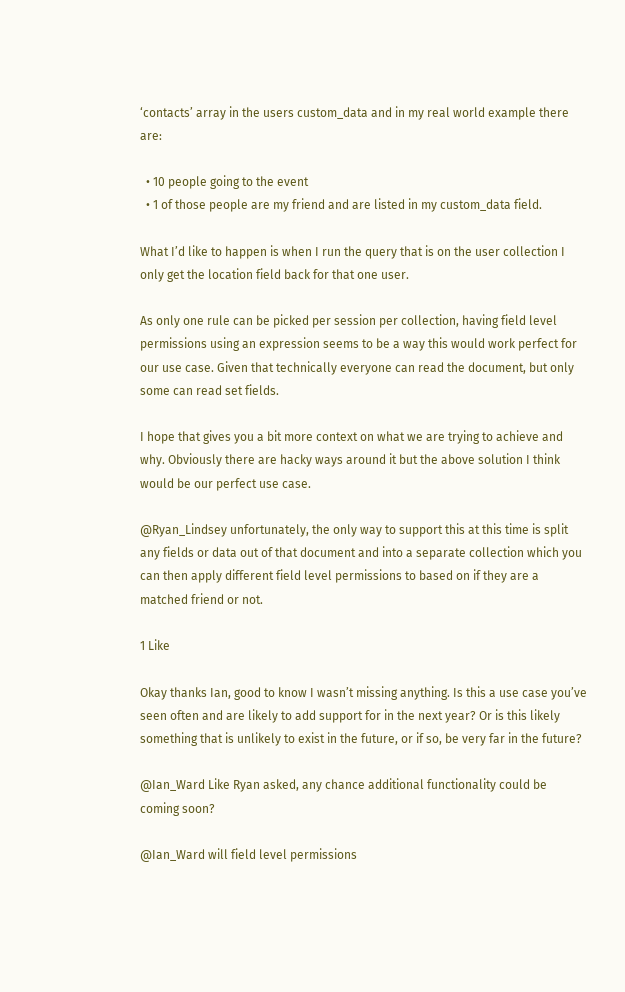‘contacts’ array in the users custom_data and in my real world example there are:

  • 10 people going to the event
  • 1 of those people are my friend and are listed in my custom_data field.

What I’d like to happen is when I run the query that is on the user collection I only get the location field back for that one user.

As only one rule can be picked per session per collection, having field level permissions using an expression seems to be a way this would work perfect for our use case. Given that technically everyone can read the document, but only some can read set fields.

I hope that gives you a bit more context on what we are trying to achieve and why. Obviously there are hacky ways around it but the above solution I think would be our perfect use case.

@Ryan_Lindsey unfortunately, the only way to support this at this time is split any fields or data out of that document and into a separate collection which you can then apply different field level permissions to based on if they are a matched friend or not.

1 Like

Okay thanks Ian, good to know I wasn’t missing anything. Is this a use case you’ve seen often and are likely to add support for in the next year? Or is this likely something that is unlikely to exist in the future, or if so, be very far in the future?

@Ian_Ward Like Ryan asked, any chance additional functionality could be coming soon?

@Ian_Ward will field level permissions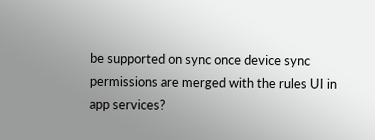be supported on sync once device sync permissions are merged with the rules UI in app services?